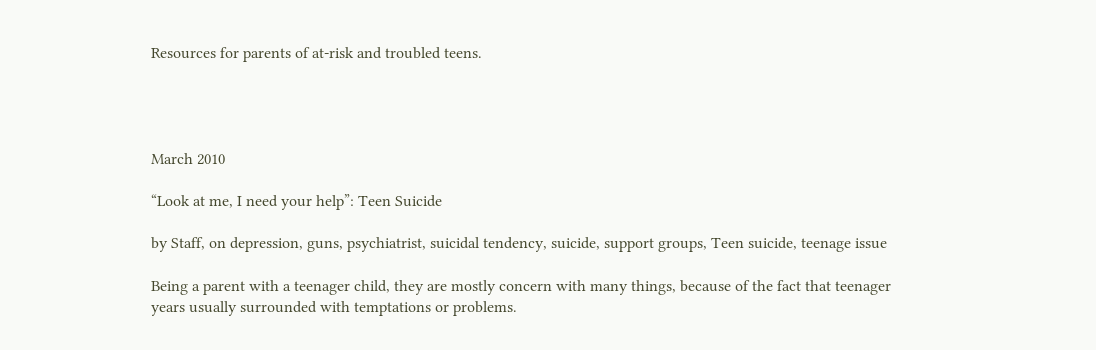Resources for parents of at-risk and troubled teens.




March 2010

“Look at me, I need your help”: Teen Suicide

by Staff, on depression, guns, psychiatrist, suicidal tendency, suicide, support groups, Teen suicide, teenage issue

Being a parent with a teenager child, they are mostly concern with many things, because of the fact that teenager years usually surrounded with temptations or problems.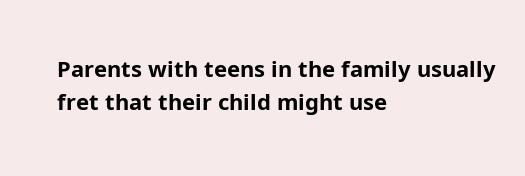Parents with teens in the family usually fret that their child might use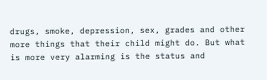drugs, smoke, depression, sex, grades and other more things that their child might do. But what is more very alarming is the status and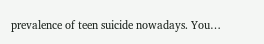prevalence of teen suicide nowadays. You…